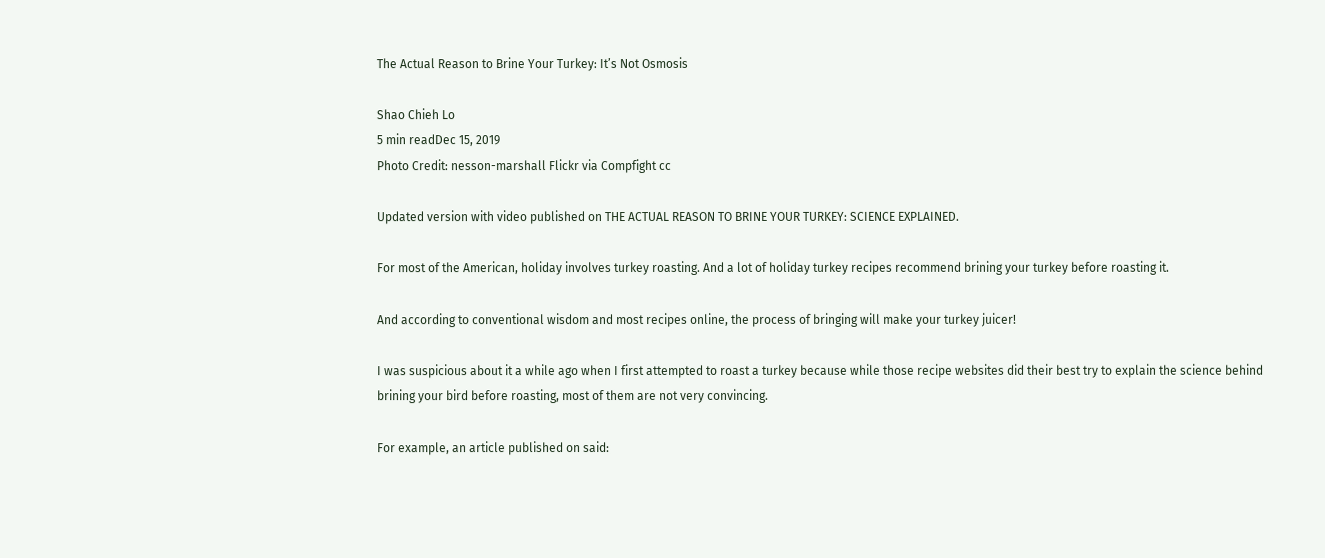The Actual Reason to Brine Your Turkey: It’s Not Osmosis

Shao Chieh Lo
5 min readDec 15, 2019
Photo Credit: nesson-marshall Flickr via Compfight cc

Updated version with video published on THE ACTUAL REASON TO BRINE YOUR TURKEY: SCIENCE EXPLAINED.

For most of the American, holiday involves turkey roasting. And a lot of holiday turkey recipes recommend brining your turkey before roasting it.

And according to conventional wisdom and most recipes online, the process of bringing will make your turkey juicer!

I was suspicious about it a while ago when I first attempted to roast a turkey because while those recipe websites did their best try to explain the science behind brining your bird before roasting, most of them are not very convincing.

For example, an article published on said: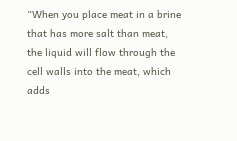“When you place meat in a brine that has more salt than meat, the liquid will flow through the cell walls into the meat, which adds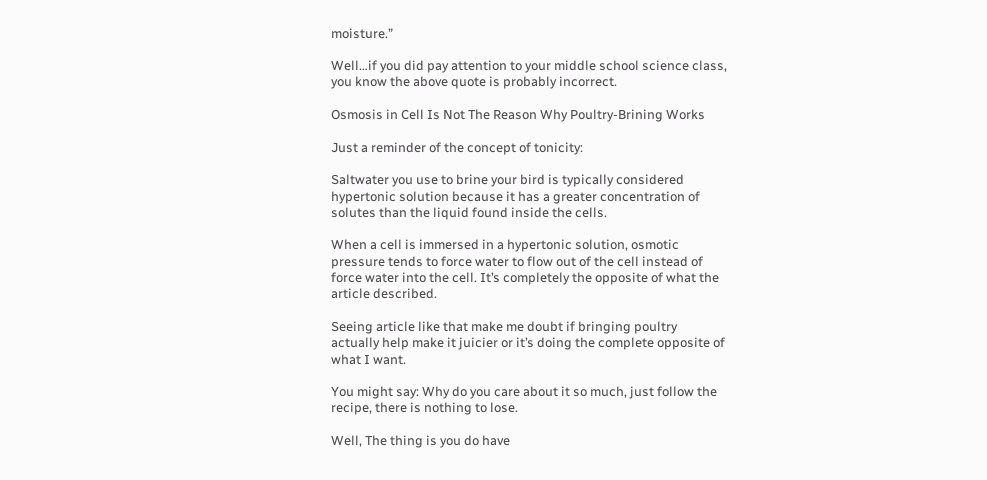moisture.”

Well…if you did pay attention to your middle school science class, you know the above quote is probably incorrect.

Osmosis in Cell Is Not The Reason Why Poultry-Brining Works

Just a reminder of the concept of tonicity:

Saltwater you use to brine your bird is typically considered hypertonic solution because it has a greater concentration of solutes than the liquid found inside the cells.

When a cell is immersed in a hypertonic solution, osmotic pressure tends to force water to flow out of the cell instead of force water into the cell. It’s completely the opposite of what the article described.

Seeing article like that make me doubt if bringing poultry actually help make it juicier or it’s doing the complete opposite of what I want.

You might say: Why do you care about it so much, just follow the recipe, there is nothing to lose.

Well, The thing is you do have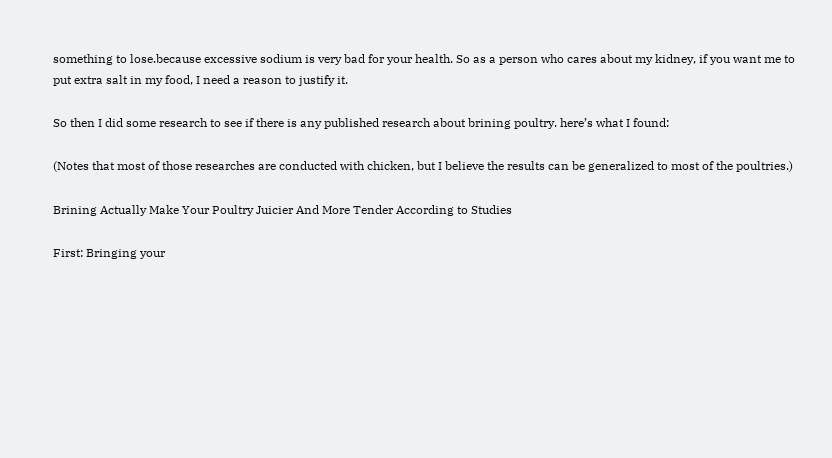something to lose.because excessive sodium is very bad for your health. So as a person who cares about my kidney, if you want me to put extra salt in my food, I need a reason to justify it.

So then I did some research to see if there is any published research about brining poultry. here’s what I found:

(Notes that most of those researches are conducted with chicken, but I believe the results can be generalized to most of the poultries.)

Brining Actually Make Your Poultry Juicier And More Tender According to Studies

First: Bringing your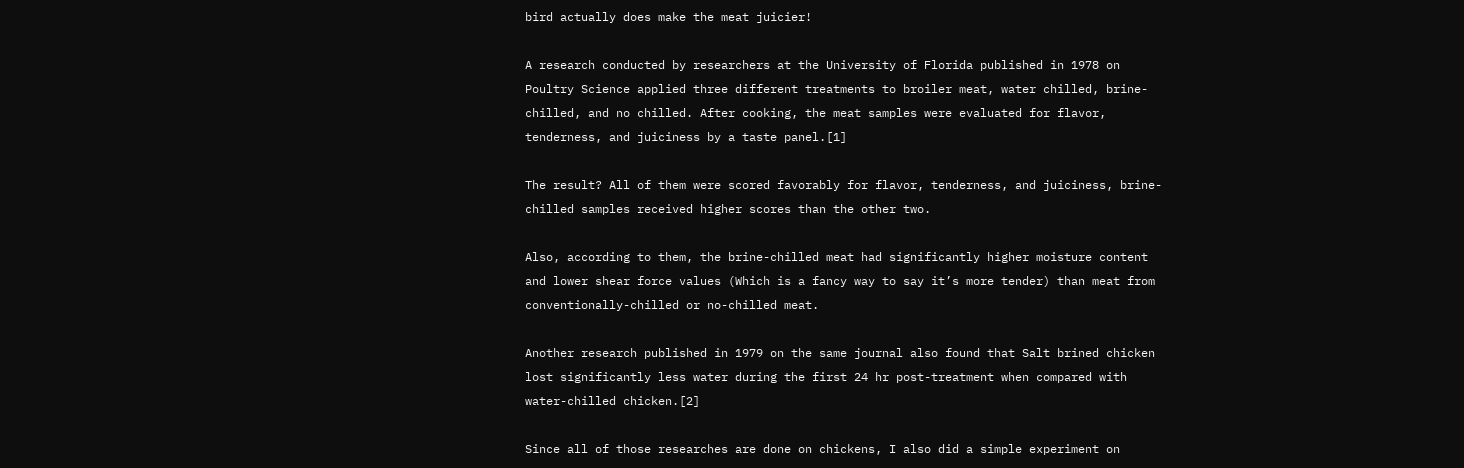bird actually does make the meat juicier!

A research conducted by researchers at the University of Florida published in 1978 on Poultry Science applied three different treatments to broiler meat, water chilled, brine-chilled, and no chilled. After cooking, the meat samples were evaluated for flavor, tenderness, and juiciness by a taste panel.[1]

The result? All of them were scored favorably for flavor, tenderness, and juiciness, brine-chilled samples received higher scores than the other two.

Also, according to them, the brine-chilled meat had significantly higher moisture content and lower shear force values (Which is a fancy way to say it’s more tender) than meat from conventionally-chilled or no-chilled meat.

Another research published in 1979 on the same journal also found that Salt brined chicken lost significantly less water during the first 24 hr post-treatment when compared with water-chilled chicken.[2]

Since all of those researches are done on chickens, I also did a simple experiment on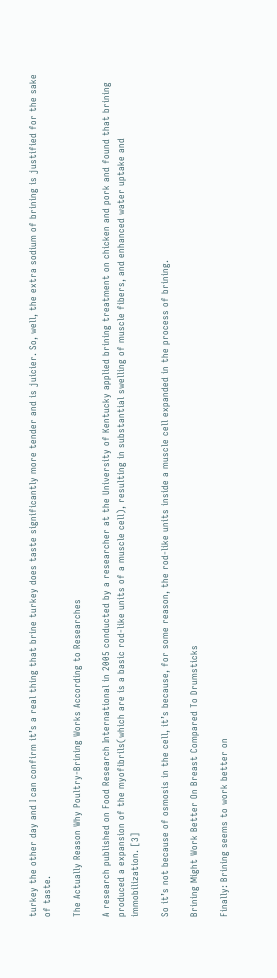turkey the other day and I can confirm it’s a real thing that brine turkey does taste significantly more tender and is juicier. So, well, the extra sodium of brining is justified for the sake of taste.

The Actually Reason Why Poultry-Brining Works According to Researches

A research published on Food Research International in 2005 conducted by a researcher at the University of Kentucky applied brining treatment on chicken and pork and found that brining produced a expansion of the myofibrils(which are is a basic rod-like units of a muscle cell), resulting in substantial swelling of muscle fibers, and enhanced water uptake and immobilization. [3]

So it’s not because of osmosis in the cell, it’s because, for some reason, the rod-like units inside a muscle cell expanded in the process of brining.

Brining Might Work Better On Breast Compared To Drumsticks

Finally: Brining seems to work better on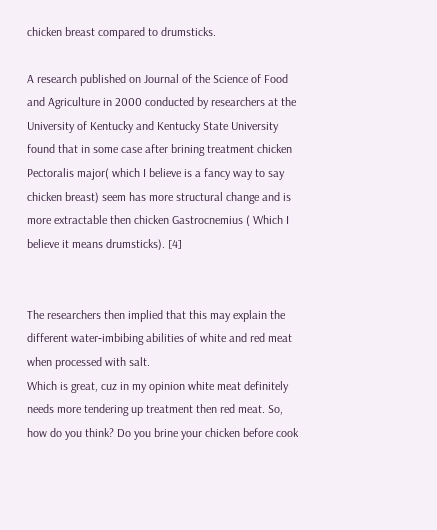chicken breast compared to drumsticks.

A research published on Journal of the Science of Food and Agriculture in 2000 conducted by researchers at the University of Kentucky and Kentucky State University found that in some case after brining treatment chicken Pectoralis major( which I believe is a fancy way to say chicken breast) seem has more structural change and is more extractable then chicken Gastrocnemius ( Which I believe it means drumsticks). [4]


The researchers then implied that this may explain the different water‐imbibing abilities of white and red meat when processed with salt.
Which is great, cuz in my opinion white meat definitely needs more tendering up treatment then red meat. So, how do you think? Do you brine your chicken before cook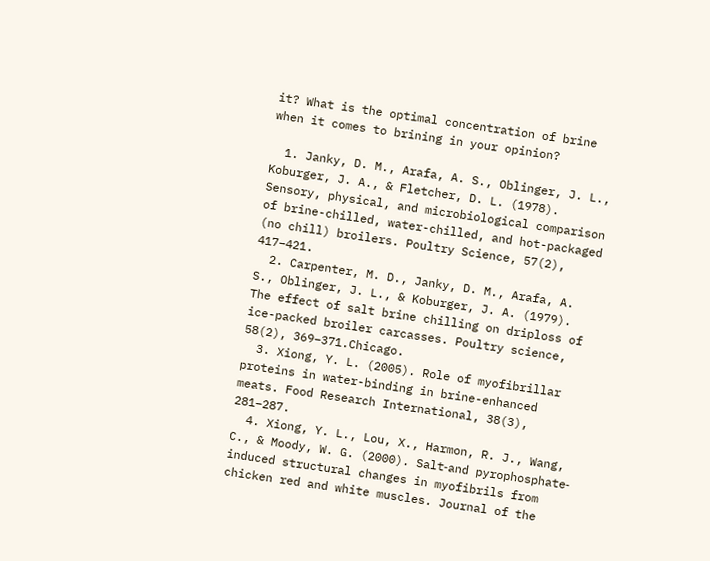it? What is the optimal concentration of brine when it comes to brining in your opinion?

  1. Janky, D. M., Arafa, A. S., Oblinger, J. L., Koburger, J. A., & Fletcher, D. L. (1978). Sensory, physical, and microbiological comparison of brine-chilled, water-chilled, and hot-packaged (no chill) broilers. Poultry Science, 57(2), 417–421.
  2. Carpenter, M. D., Janky, D. M., Arafa, A. S., Oblinger, J. L., & Koburger, J. A. (1979). The effect of salt brine chilling on driploss of ice-packed broiler carcasses. Poultry science, 58(2), 369–371.Chicago.
  3. Xiong, Y. L. (2005). Role of myofibrillar proteins in water-binding in brine-enhanced meats. Food Research International, 38(3), 281–287.
  4. Xiong, Y. L., Lou, X., Harmon, R. J., Wang, C., & Moody, W. G. (2000). Salt‐and pyrophosphate‐induced structural changes in myofibrils from chicken red and white muscles. Journal of the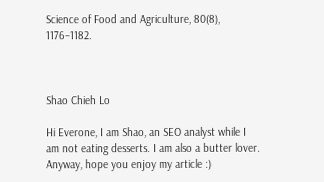Science of Food and Agriculture, 80(8), 1176–1182.



Shao Chieh Lo

Hi Everone, I am Shao, an SEO analyst while I am not eating desserts. I am also a butter lover. Anyway, hope you enjoy my article :)